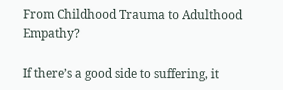From Childhood Trauma to Adulthood Empathy?

If there’s a good side to suffering, it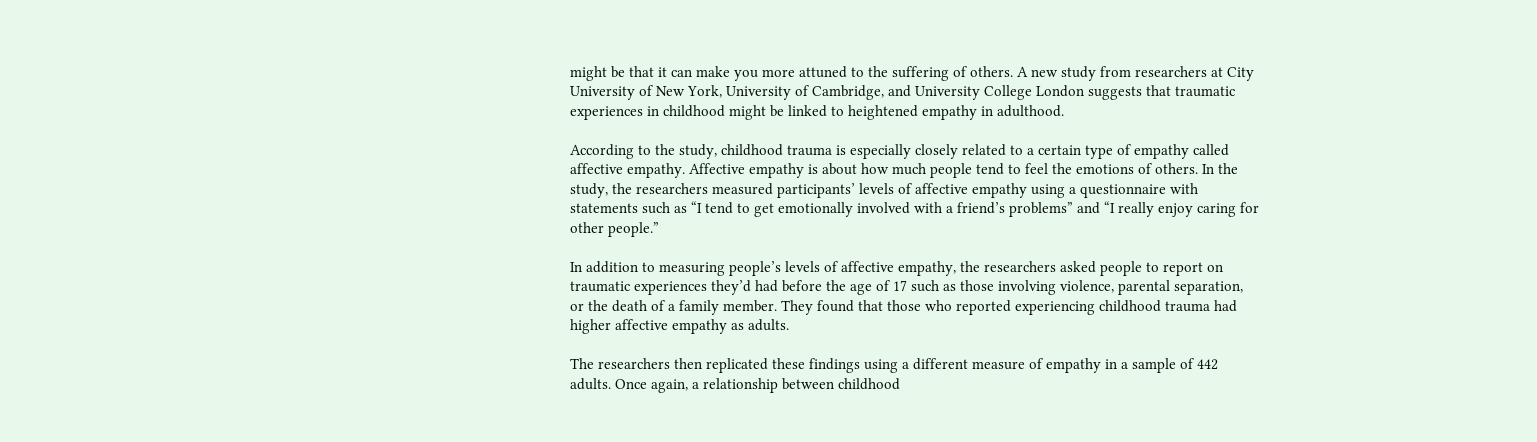might be that it can make you more attuned to the suffering of others. A new study from researchers at City University of New York, University of Cambridge, and University College London suggests that traumatic experiences in childhood might be linked to heightened empathy in adulthood.

According to the study, childhood trauma is especially closely related to a certain type of empathy called affective empathy. Affective empathy is about how much people tend to feel the emotions of others. In the study, the researchers measured participants’ levels of affective empathy using a questionnaire with statements such as “I tend to get emotionally involved with a friend’s problems” and “I really enjoy caring for other people.”

In addition to measuring people’s levels of affective empathy, the researchers asked people to report on traumatic experiences they’d had before the age of 17 such as those involving violence, parental separation, or the death of a family member. They found that those who reported experiencing childhood trauma had higher affective empathy as adults.

The researchers then replicated these findings using a different measure of empathy in a sample of 442 adults. Once again, a relationship between childhood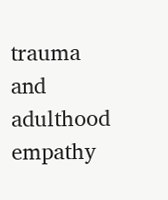trauma and adulthood empathy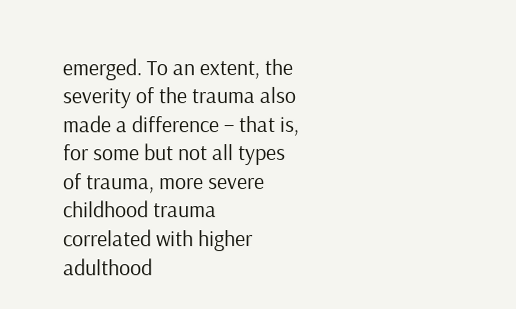emerged. To an extent, the severity of the trauma also made a difference – that is, for some but not all types of trauma, more severe childhood trauma correlated with higher adulthood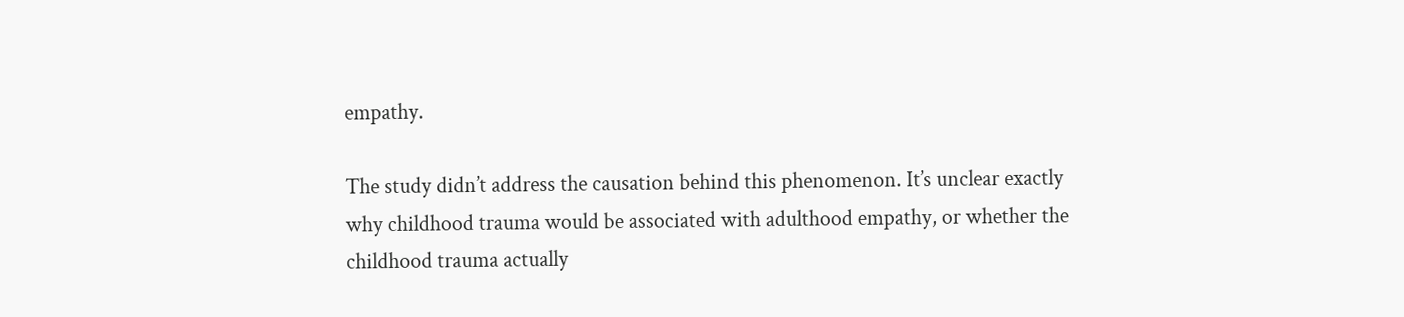empathy.

The study didn’t address the causation behind this phenomenon. It’s unclear exactly why childhood trauma would be associated with adulthood empathy, or whether the childhood trauma actually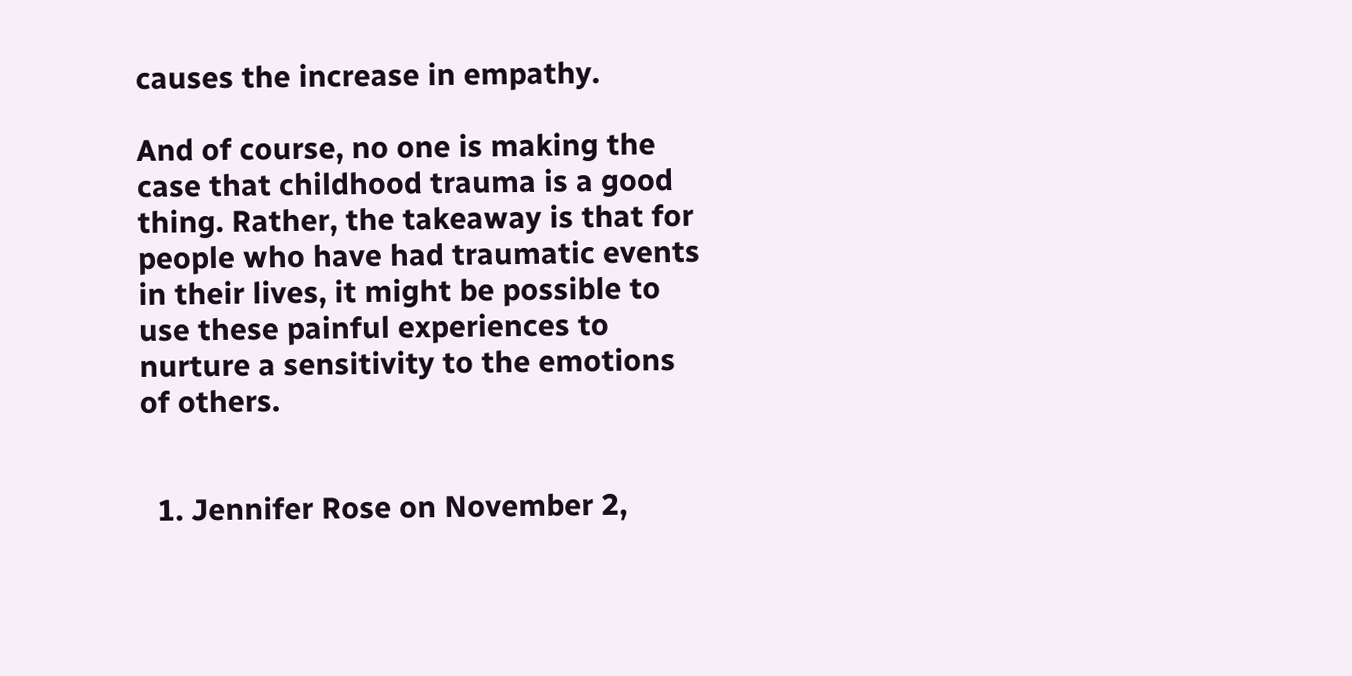causes the increase in empathy.

And of course, no one is making the case that childhood trauma is a good thing. Rather, the takeaway is that for people who have had traumatic events in their lives, it might be possible to use these painful experiences to nurture a sensitivity to the emotions of others.


  1. Jennifer Rose on November 2,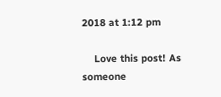2018 at 1:12 pm

    Love this post! As someone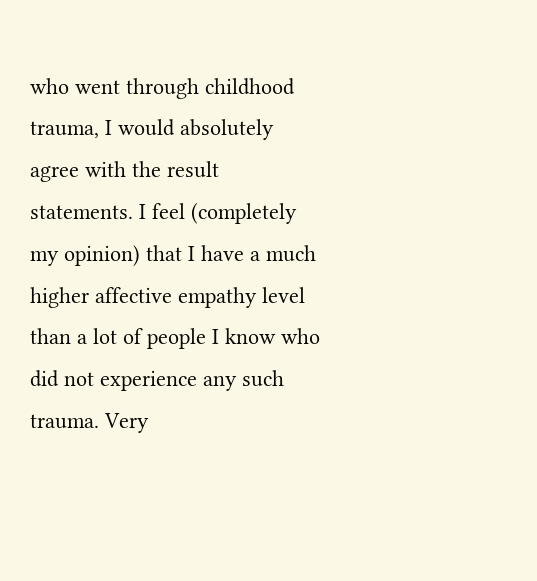who went through childhood trauma, I would absolutely agree with the result statements. I feel (completely my opinion) that I have a much higher affective empathy level than a lot of people I know who did not experience any such trauma. Very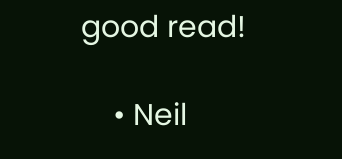good read!

    • Neil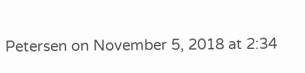Petersen on November 5, 2018 at 2:34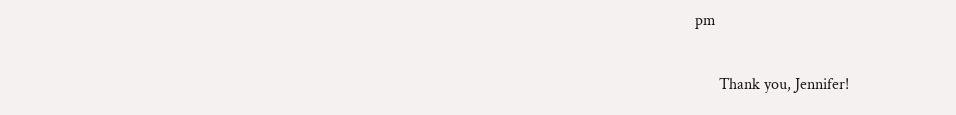pm

      Thank you, Jennifer!